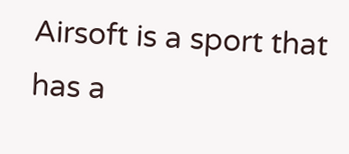Airsoft is a sport that has a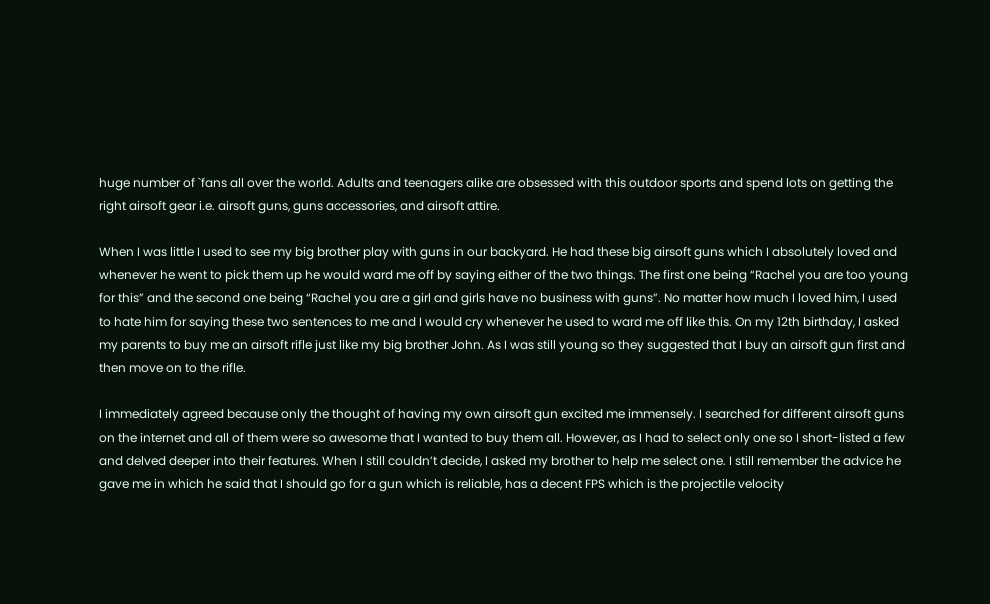huge number of `fans all over the world. Adults and teenagers alike are obsessed with this outdoor sports and spend lots on getting the right airsoft gear i.e. airsoft guns, guns accessories, and airsoft attire.

When I was little I used to see my big brother play with guns in our backyard. He had these big airsoft guns which I absolutely loved and whenever he went to pick them up he would ward me off by saying either of the two things. The first one being “Rachel you are too young for this” and the second one being “Rachel you are a girl and girls have no business with guns”. No matter how much I loved him, I used to hate him for saying these two sentences to me and I would cry whenever he used to ward me off like this. On my 12th birthday, I asked my parents to buy me an airsoft rifle just like my big brother John. As I was still young so they suggested that I buy an airsoft gun first and then move on to the rifle.

I immediately agreed because only the thought of having my own airsoft gun excited me immensely. I searched for different airsoft guns on the internet and all of them were so awesome that I wanted to buy them all. However, as I had to select only one so I short-listed a few and delved deeper into their features. When I still couldn’t decide, I asked my brother to help me select one. I still remember the advice he gave me in which he said that I should go for a gun which is reliable, has a decent FPS which is the projectile velocity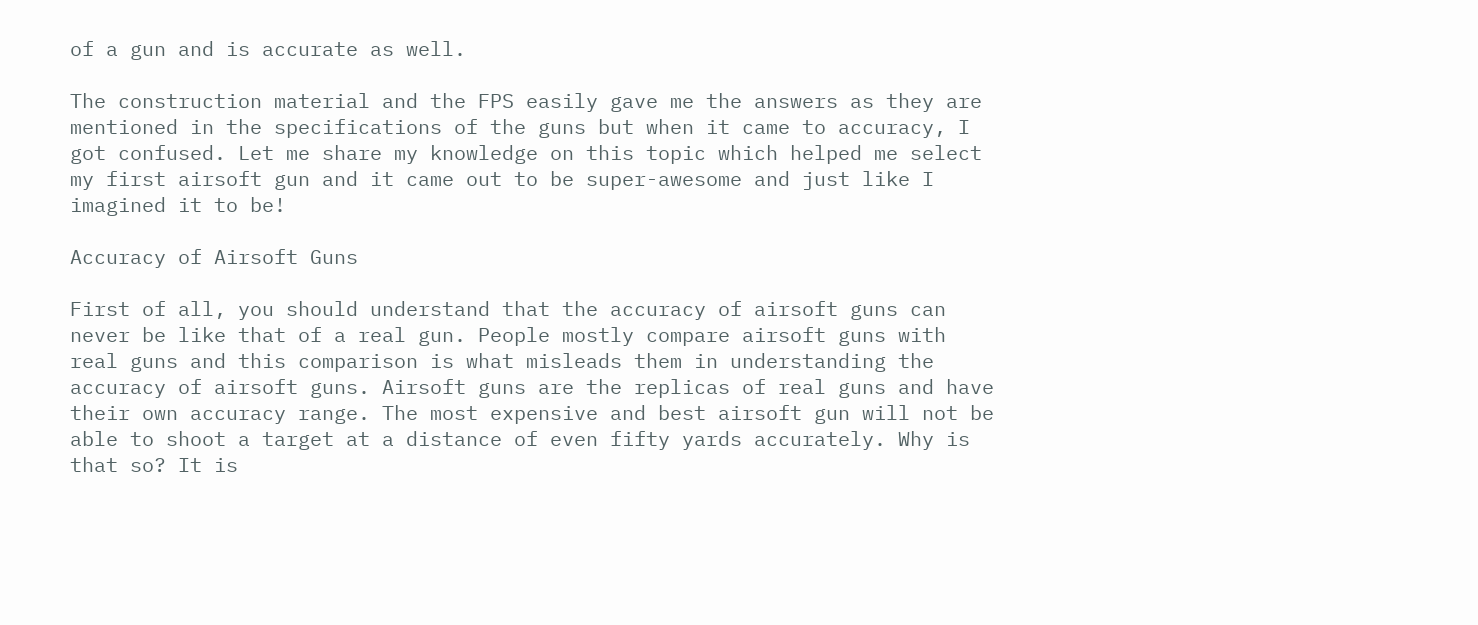of a gun and is accurate as well.

The construction material and the FPS easily gave me the answers as they are mentioned in the specifications of the guns but when it came to accuracy, I got confused. Let me share my knowledge on this topic which helped me select my first airsoft gun and it came out to be super-awesome and just like I imagined it to be!

Accuracy of Airsoft Guns

First of all, you should understand that the accuracy of airsoft guns can never be like that of a real gun. People mostly compare airsoft guns with real guns and this comparison is what misleads them in understanding the accuracy of airsoft guns. Airsoft guns are the replicas of real guns and have their own accuracy range. The most expensive and best airsoft gun will not be able to shoot a target at a distance of even fifty yards accurately. Why is that so? It is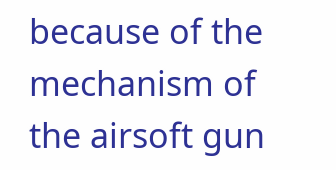because of the mechanism of the airsoft gun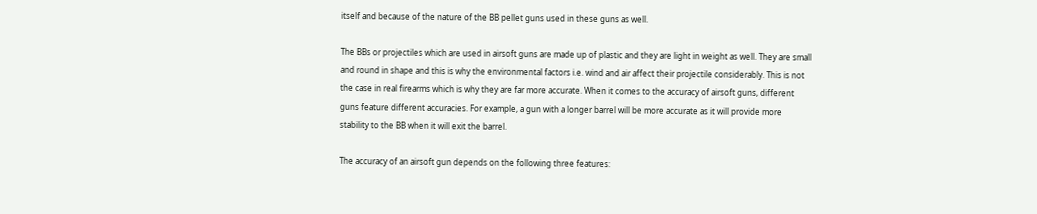itself and because of the nature of the BB pellet guns used in these guns as well.

The BBs or projectiles which are used in airsoft guns are made up of plastic and they are light in weight as well. They are small and round in shape and this is why the environmental factors i.e. wind and air affect their projectile considerably. This is not the case in real firearms which is why they are far more accurate. When it comes to the accuracy of airsoft guns, different guns feature different accuracies. For example, a gun with a longer barrel will be more accurate as it will provide more stability to the BB when it will exit the barrel.

The accuracy of an airsoft gun depends on the following three features: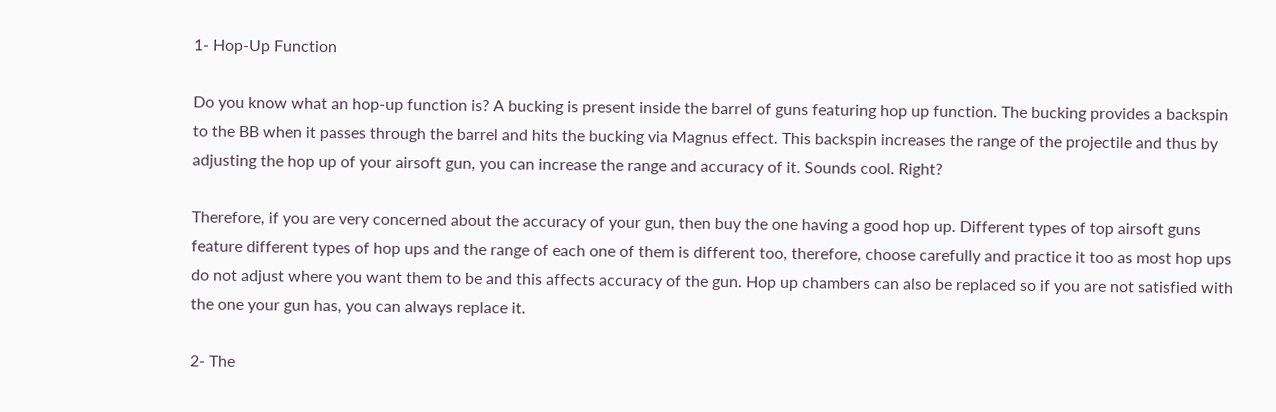1- Hop-Up Function

Do you know what an hop-up function is? A bucking is present inside the barrel of guns featuring hop up function. The bucking provides a backspin to the BB when it passes through the barrel and hits the bucking via Magnus effect. This backspin increases the range of the projectile and thus by adjusting the hop up of your airsoft gun, you can increase the range and accuracy of it. Sounds cool. Right?

Therefore, if you are very concerned about the accuracy of your gun, then buy the one having a good hop up. Different types of top airsoft guns feature different types of hop ups and the range of each one of them is different too, therefore, choose carefully and practice it too as most hop ups do not adjust where you want them to be and this affects accuracy of the gun. Hop up chambers can also be replaced so if you are not satisfied with the one your gun has, you can always replace it.

2- The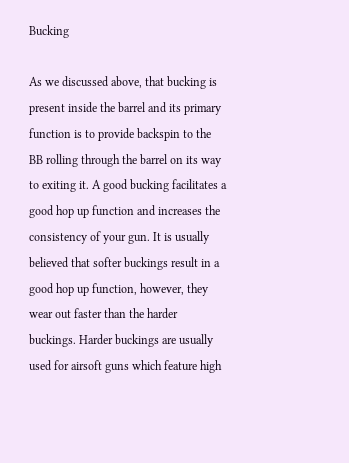Bucking

As we discussed above, that bucking is present inside the barrel and its primary function is to provide backspin to the BB rolling through the barrel on its way to exiting it. A good bucking facilitates a good hop up function and increases the consistency of your gun. It is usually believed that softer buckings result in a good hop up function, however, they wear out faster than the harder buckings. Harder buckings are usually used for airsoft guns which feature high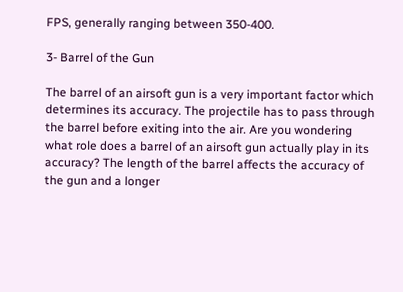FPS, generally ranging between 350-400.

3- Barrel of the Gun

The barrel of an airsoft gun is a very important factor which determines its accuracy. The projectile has to pass through the barrel before exiting into the air. Are you wondering what role does a barrel of an airsoft gun actually play in its accuracy? The length of the barrel affects the accuracy of the gun and a longer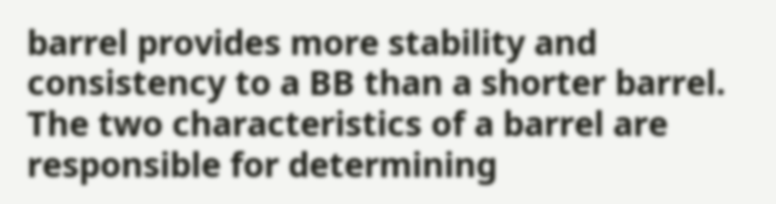barrel provides more stability and consistency to a BB than a shorter barrel. The two characteristics of a barrel are responsible for determining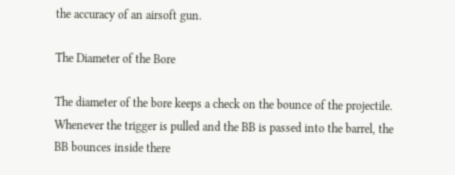the accuracy of an airsoft gun.

The Diameter of the Bore

The diameter of the bore keeps a check on the bounce of the projectile. Whenever the trigger is pulled and the BB is passed into the barrel, the BB bounces inside there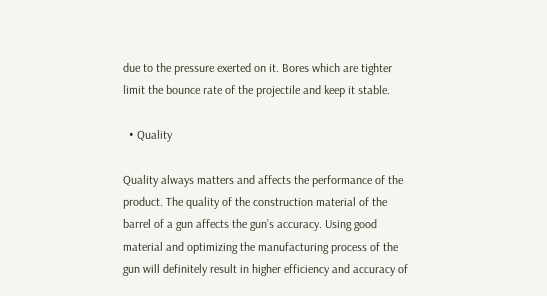due to the pressure exerted on it. Bores which are tighter limit the bounce rate of the projectile and keep it stable.

  • Quality

Quality always matters and affects the performance of the product. The quality of the construction material of the barrel of a gun affects the gun’s accuracy. Using good material and optimizing the manufacturing process of the gun will definitely result in higher efficiency and accuracy of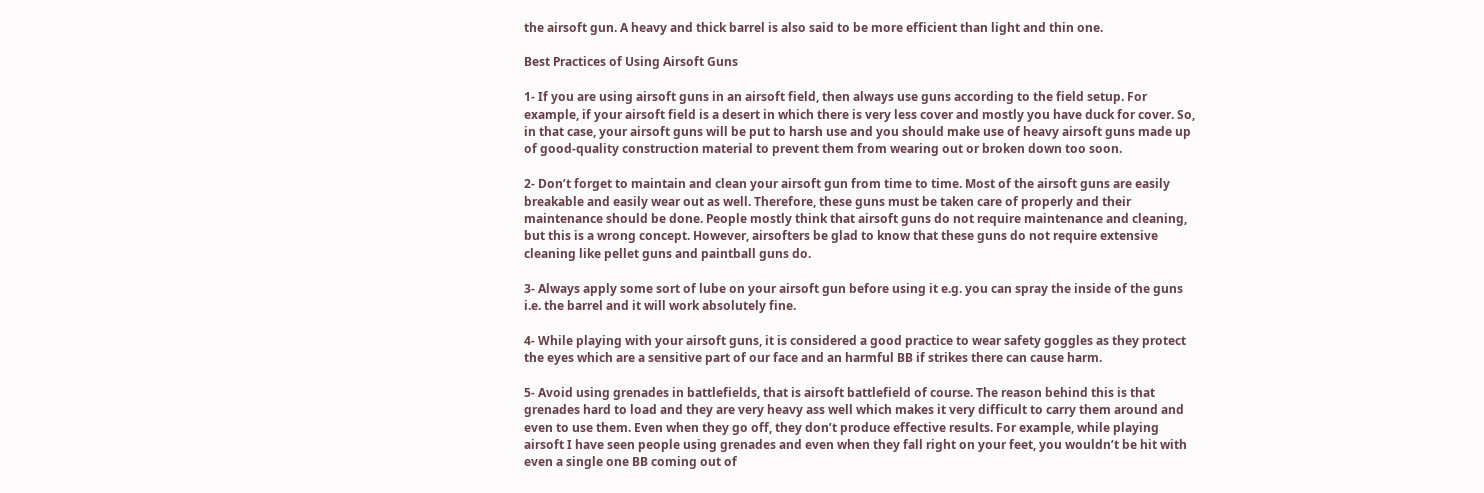the airsoft gun. A heavy and thick barrel is also said to be more efficient than light and thin one.

Best Practices of Using Airsoft Guns

1- If you are using airsoft guns in an airsoft field, then always use guns according to the field setup. For example, if your airsoft field is a desert in which there is very less cover and mostly you have duck for cover. So, in that case, your airsoft guns will be put to harsh use and you should make use of heavy airsoft guns made up of good-quality construction material to prevent them from wearing out or broken down too soon.

2- Don’t forget to maintain and clean your airsoft gun from time to time. Most of the airsoft guns are easily breakable and easily wear out as well. Therefore, these guns must be taken care of properly and their maintenance should be done. People mostly think that airsoft guns do not require maintenance and cleaning, but this is a wrong concept. However, airsofters be glad to know that these guns do not require extensive cleaning like pellet guns and paintball guns do.

3- Always apply some sort of lube on your airsoft gun before using it e.g. you can spray the inside of the guns i.e. the barrel and it will work absolutely fine.

4- While playing with your airsoft guns, it is considered a good practice to wear safety goggles as they protect the eyes which are a sensitive part of our face and an harmful BB if strikes there can cause harm.

5- Avoid using grenades in battlefields, that is airsoft battlefield of course. The reason behind this is that grenades hard to load and they are very heavy ass well which makes it very difficult to carry them around and even to use them. Even when they go off, they don’t produce effective results. For example, while playing airsoft I have seen people using grenades and even when they fall right on your feet, you wouldn’t be hit with even a single one BB coming out of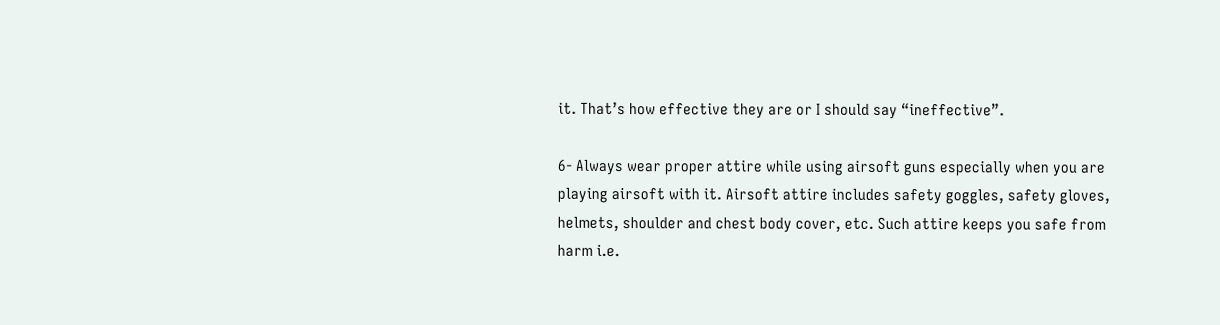it. That’s how effective they are or I should say “ineffective”.

6- Always wear proper attire while using airsoft guns especially when you are playing airsoft with it. Airsoft attire includes safety goggles, safety gloves, helmets, shoulder and chest body cover, etc. Such attire keeps you safe from harm i.e.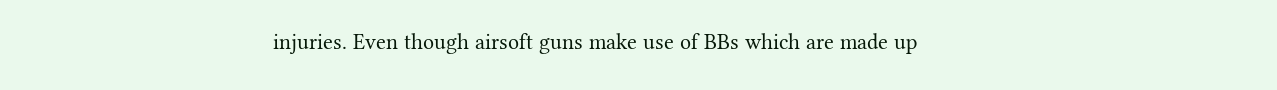injuries. Even though airsoft guns make use of BBs which are made up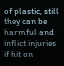of plastic, still they can be harmful and inflict injuries if hit on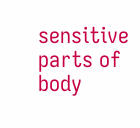sensitive parts of body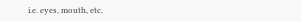i.e. eyes, mouth, etc.